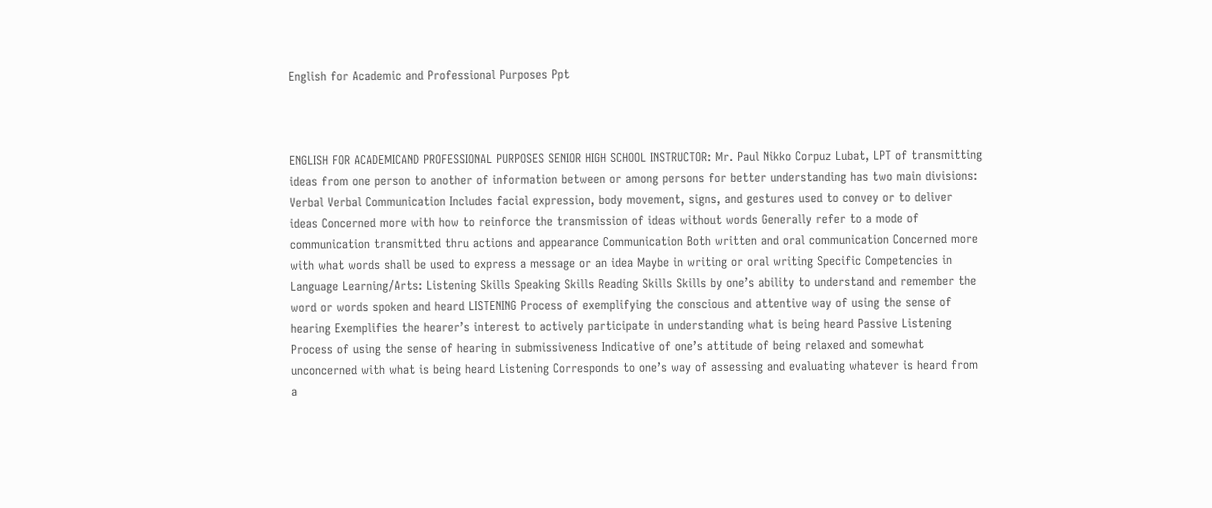English for Academic and Professional Purposes Ppt



ENGLISH FOR ACADEMICAND PROFESSIONAL PURPOSES SENIOR HIGH SCHOOL INSTRUCTOR: Mr. Paul Nikko Corpuz Lubat, LPT of transmitting ideas from one person to another of information between or among persons for better understanding has two main divisions: Verbal Verbal Communication Includes facial expression, body movement, signs, and gestures used to convey or to deliver ideas Concerned more with how to reinforce the transmission of ideas without words Generally refer to a mode of communication transmitted thru actions and appearance Communication Both written and oral communication Concerned more with what words shall be used to express a message or an idea Maybe in writing or oral writing Specific Competencies in Language Learning/Arts: Listening Skills Speaking Skills Reading Skills Skills by one’s ability to understand and remember the word or words spoken and heard LISTENING Process of exemplifying the conscious and attentive way of using the sense of hearing Exemplifies the hearer’s interest to actively participate in understanding what is being heard Passive Listening Process of using the sense of hearing in submissiveness Indicative of one’s attitude of being relaxed and somewhat unconcerned with what is being heard Listening Corresponds to one’s way of assessing and evaluating whatever is heard from a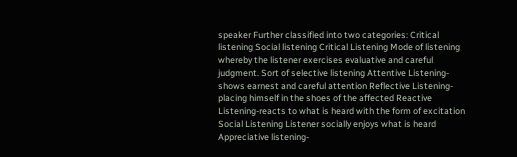speaker Further classified into two categories: Critical listening Social listening Critical Listening Mode of listening whereby the listener exercises evaluative and careful judgment. Sort of selective listening Attentive Listening- shows earnest and careful attention Reflective Listening- placing himself in the shoes of the affected Reactive Listening-reacts to what is heard with the form of excitation Social Listening Listener socially enjoys what is heard Appreciative listening-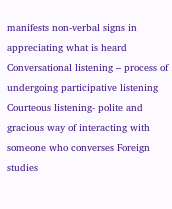manifests non-verbal signs in appreciating what is heard Conversational listening – process of undergoing participative listening Courteous listening- polite and gracious way of interacting with someone who converses Foreign studies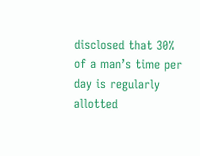disclosed that 30% of a man’s time per day is regularly allotted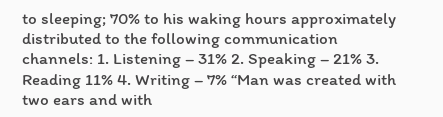to sleeping; 70% to his waking hours approximately distributed to the following communication channels: 1. Listening – 31% 2. Speaking – 21% 3. Reading 11% 4. Writing – 7% “Man was created with two ears and with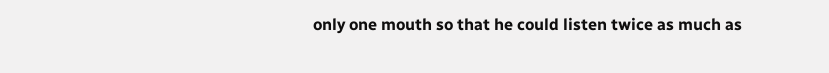only one mouth so that he could listen twice as much as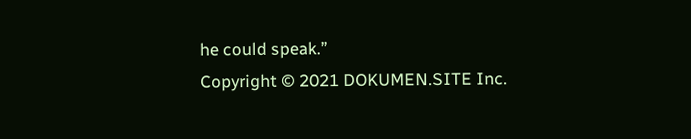he could speak.”
Copyright © 2021 DOKUMEN.SITE Inc.